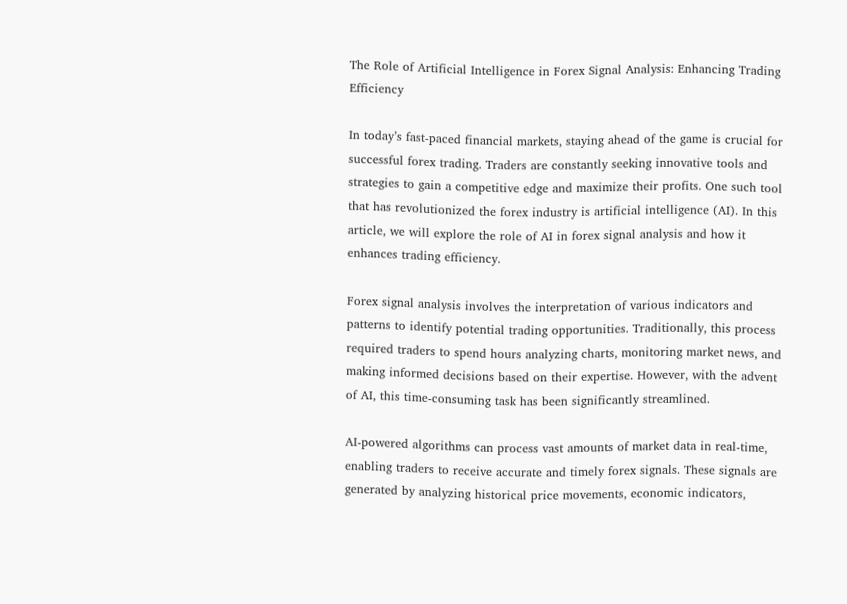The Role of Artificial Intelligence in Forex Signal Analysis: Enhancing Trading Efficiency

In today’s fast-paced financial markets, staying ahead of the game is crucial for successful forex trading. Traders are constantly seeking innovative tools and strategies to gain a competitive edge and maximize their profits. One such tool that has revolutionized the forex industry is artificial intelligence (AI). In this article, we will explore the role of AI in forex signal analysis and how it enhances trading efficiency.

Forex signal analysis involves the interpretation of various indicators and patterns to identify potential trading opportunities. Traditionally, this process required traders to spend hours analyzing charts, monitoring market news, and making informed decisions based on their expertise. However, with the advent of AI, this time-consuming task has been significantly streamlined.

AI-powered algorithms can process vast amounts of market data in real-time, enabling traders to receive accurate and timely forex signals. These signals are generated by analyzing historical price movements, economic indicators,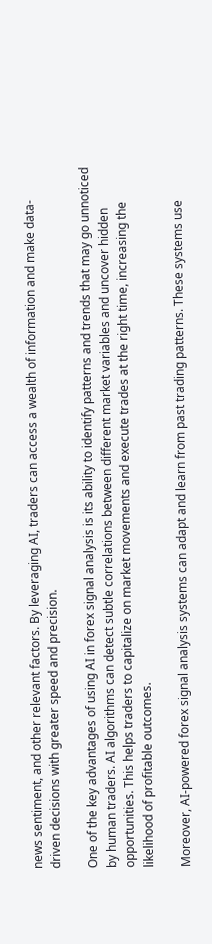news sentiment, and other relevant factors. By leveraging AI, traders can access a wealth of information and make data-driven decisions with greater speed and precision.

One of the key advantages of using AI in forex signal analysis is its ability to identify patterns and trends that may go unnoticed by human traders. AI algorithms can detect subtle correlations between different market variables and uncover hidden opportunities. This helps traders to capitalize on market movements and execute trades at the right time, increasing the likelihood of profitable outcomes.

Moreover, AI-powered forex signal analysis systems can adapt and learn from past trading patterns. These systems use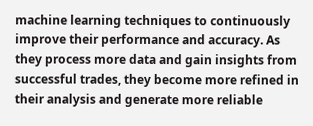machine learning techniques to continuously improve their performance and accuracy. As they process more data and gain insights from successful trades, they become more refined in their analysis and generate more reliable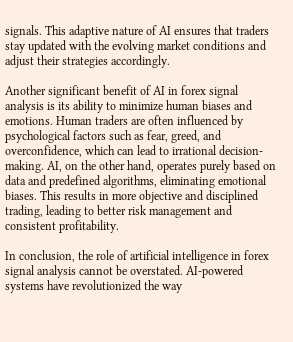signals. This adaptive nature of AI ensures that traders stay updated with the evolving market conditions and adjust their strategies accordingly.

Another significant benefit of AI in forex signal analysis is its ability to minimize human biases and emotions. Human traders are often influenced by psychological factors such as fear, greed, and overconfidence, which can lead to irrational decision-making. AI, on the other hand, operates purely based on data and predefined algorithms, eliminating emotional biases. This results in more objective and disciplined trading, leading to better risk management and consistent profitability.

In conclusion, the role of artificial intelligence in forex signal analysis cannot be overstated. AI-powered systems have revolutionized the way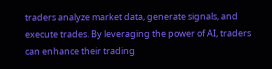traders analyze market data, generate signals, and execute trades. By leveraging the power of AI, traders can enhance their trading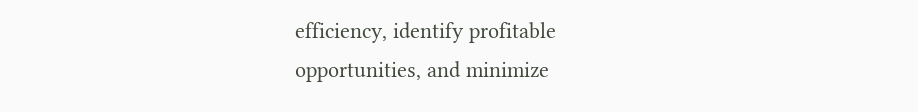efficiency, identify profitable opportunities, and minimize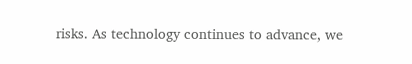risks. As technology continues to advance, we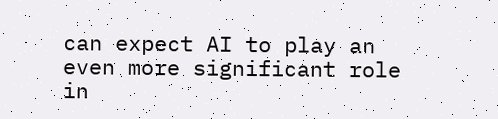can expect AI to play an even more significant role in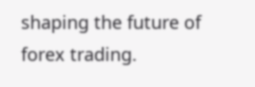shaping the future of forex trading.